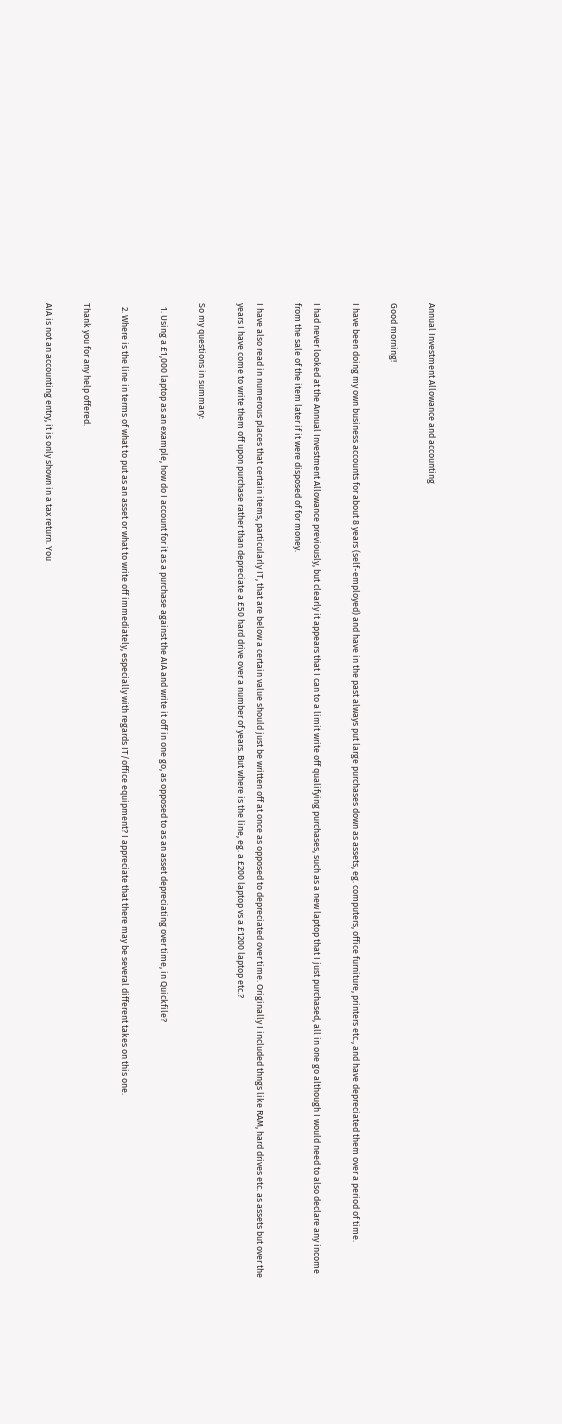Annual Investment Allowance and accounting

Good morning!

I have been doing my own business accounts for about 8 years (self-employed) and have in the past always put large purchases down as assets, eg. computers, office furniture, printers etc., and have depreciated them over a period of time.

I had never looked at the Annual Investment Allowance previously, but clearly it appears that I can to a limit write off qualifying purchases, such as a new laptop that I just purchased, all in one go although I would need to also declare any income from the sale of the item later if it were disposed of for money.

I have also read in numerous places that certain items, particularly IT, that are below a certain value should just be written off at once as opposed to depreciated over time. Originally I included thngs like RAM, hard drives etc. as assets but over the years I have come to write them off upon purchase rather than depreciate a £50 hard drive over a number of years. But where is the line, eg. a £200 laptop vs a £1200 laptop etc.?

So my questions in summary:

  1. Using a £1,000 laptop as an example, how do I account for it as a purchase against the AIA and write it off in one go, as opposed to as an asset depreciating over time, in Quickfile?

  2. Where is the line in terms of what to put as an asset or what to write off immediately, especially with regards IT/office equipment? I appreciate that there may be several different takes on this one.

Thank you for any help offered.

AIA is not an accounting entry, it is only shown in a tax return. You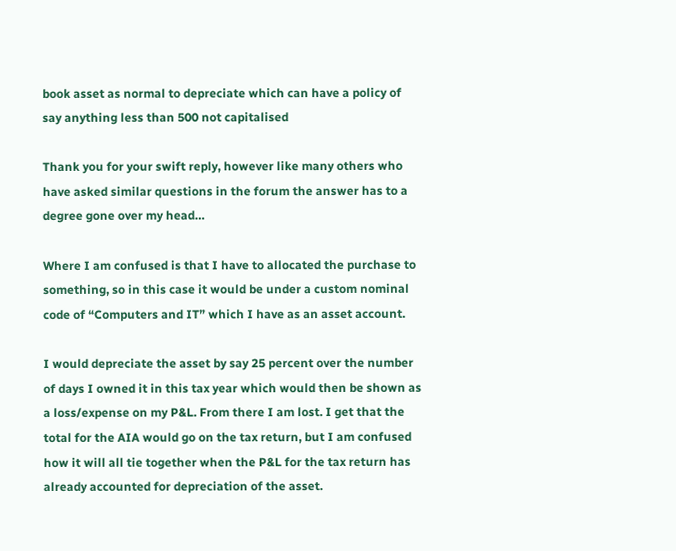book asset as normal to depreciate which can have a policy of say anything less than 500 not capitalised

Thank you for your swift reply, however like many others who have asked similar questions in the forum the answer has to a degree gone over my head…

Where I am confused is that I have to allocated the purchase to something, so in this case it would be under a custom nominal code of “Computers and IT” which I have as an asset account.

I would depreciate the asset by say 25 percent over the number of days I owned it in this tax year which would then be shown as a loss/expense on my P&L. From there I am lost. I get that the total for the AIA would go on the tax return, but I am confused how it will all tie together when the P&L for the tax return has already accounted for depreciation of the asset.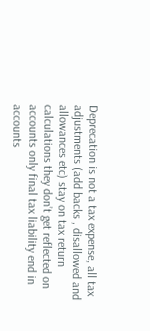Deprecation is not a tax expense, all tax adjustments (add backs , disallowed and allowances etc) stay on tax return calculations they don’t get reflected on accounts only final tax liability end in accounts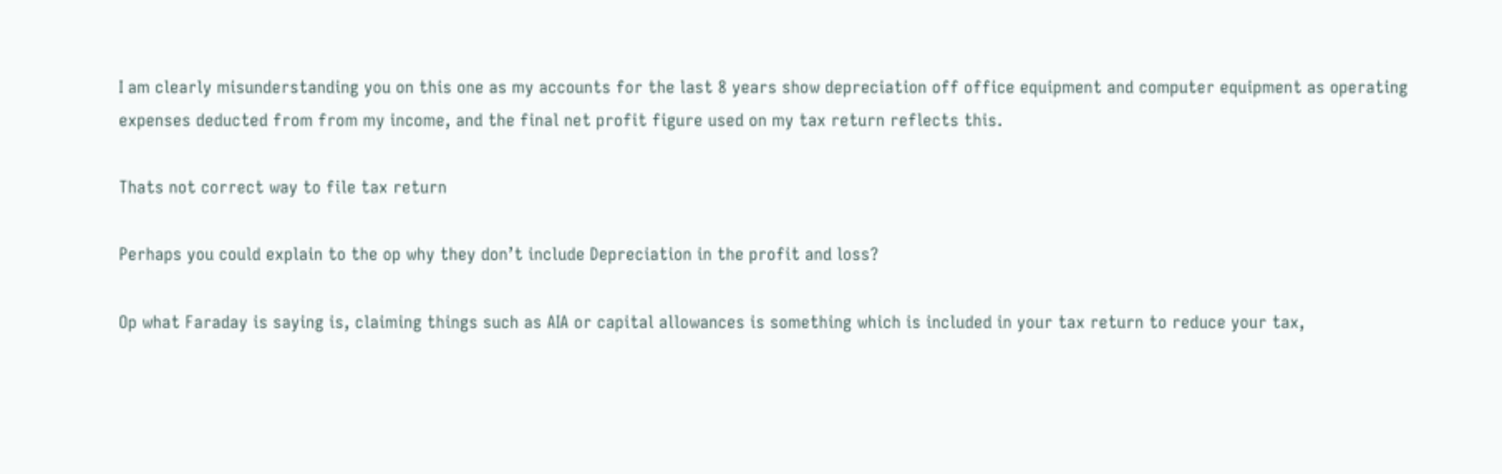I am clearly misunderstanding you on this one as my accounts for the last 8 years show depreciation off office equipment and computer equipment as operating expenses deducted from from my income, and the final net profit figure used on my tax return reflects this.

Thats not correct way to file tax return

Perhaps you could explain to the op why they don’t include Depreciation in the profit and loss?

Op what Faraday is saying is, claiming things such as AIA or capital allowances is something which is included in your tax return to reduce your tax,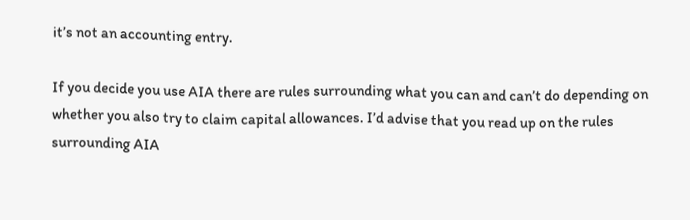it’s not an accounting entry.

If you decide you use AIA there are rules surrounding what you can and can’t do depending on whether you also try to claim capital allowances. I’d advise that you read up on the rules surrounding AIA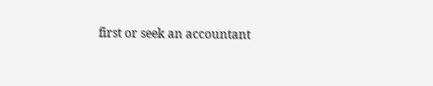first or seek an accountant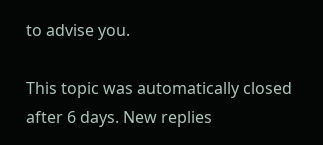to advise you.

This topic was automatically closed after 6 days. New replies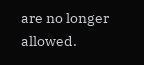are no longer allowed.